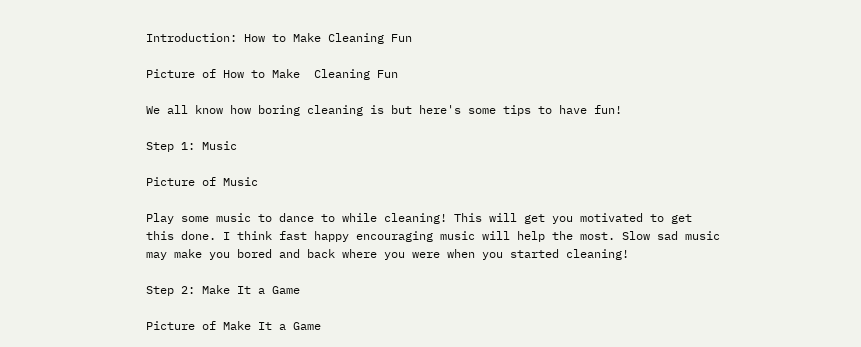Introduction: How to Make Cleaning Fun

Picture of How to Make  Cleaning Fun

We all know how boring cleaning is but here's some tips to have fun!

Step 1: Music

Picture of Music

Play some music to dance to while cleaning! This will get you motivated to get this done. I think fast happy encouraging music will help the most. Slow sad music may make you bored and back where you were when you started cleaning!

Step 2: Make It a Game

Picture of Make It a Game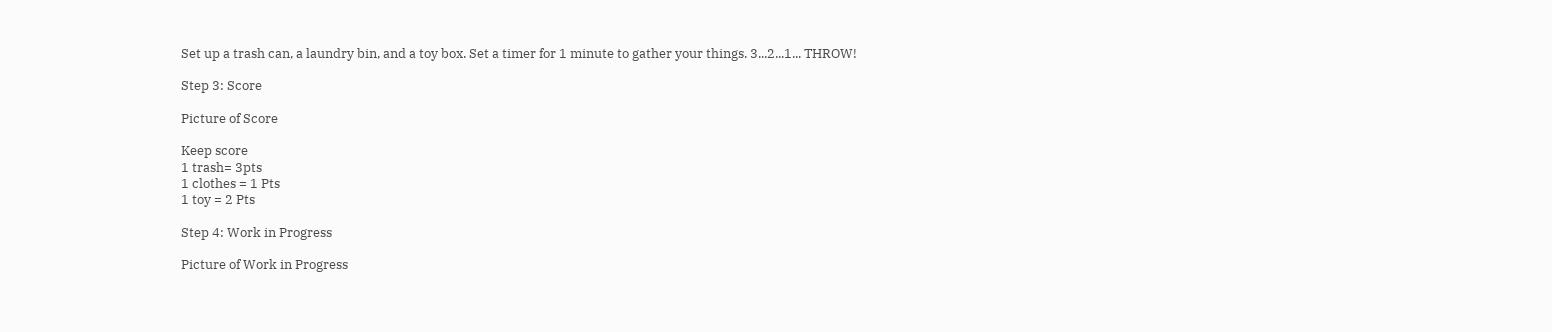Set up a trash can, a laundry bin, and a toy box. Set a timer for 1 minute to gather your things. 3...2...1... THROW!

Step 3: Score

Picture of Score

Keep score
1 trash= 3pts
1 clothes = 1 Pts
1 toy = 2 Pts

Step 4: Work in Progress

Picture of Work in Progress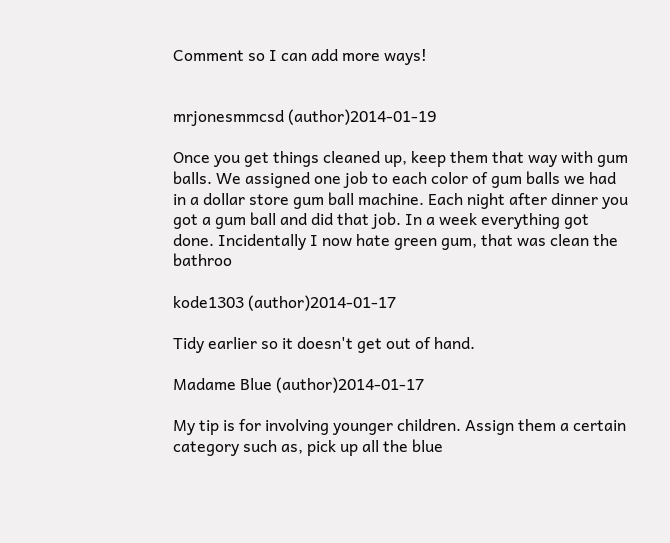Comment so I can add more ways!


mrjonesmmcsd (author)2014-01-19

Once you get things cleaned up, keep them that way with gum balls. We assigned one job to each color of gum balls we had in a dollar store gum ball machine. Each night after dinner you got a gum ball and did that job. In a week everything got done. Incidentally I now hate green gum, that was clean the bathroo

kode1303 (author)2014-01-17

Tidy earlier so it doesn't get out of hand.

Madame Blue (author)2014-01-17

My tip is for involving younger children. Assign them a certain category such as, pick up all the blue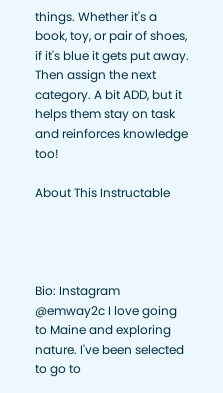things. Whether it's a book, toy, or pair of shoes, if it's blue it gets put away. Then assign the next category. A bit ADD, but it helps them stay on task and reinforces knowledge too!

About This Instructable




Bio: Instagram @emway2c I love going to Maine and exploring nature. I've been selected to go to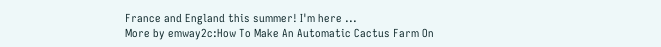France and England this summer! I'm here ...
More by emway2c:How To Make An Automatic Cactus Farm On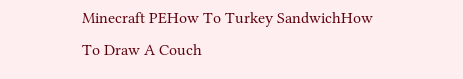Minecraft PEHow To Turkey SandwichHow To Draw A Couch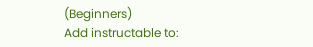(Beginners)
Add instructable to: